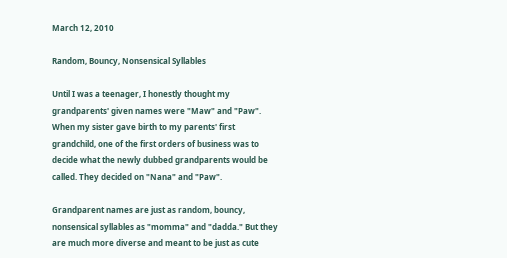March 12, 2010

Random, Bouncy, Nonsensical Syllables

Until I was a teenager, I honestly thought my grandparents' given names were "Maw" and "Paw". When my sister gave birth to my parents' first grandchild, one of the first orders of business was to decide what the newly dubbed grandparents would be called. They decided on "Nana" and "Paw".

Grandparent names are just as random, bouncy, nonsensical syllables as "momma" and "dadda." But they are much more diverse and meant to be just as cute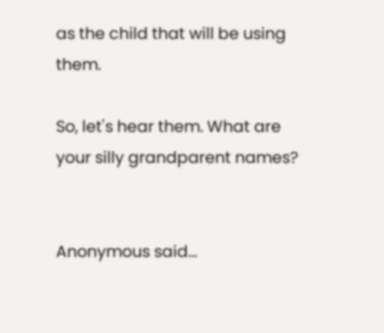as the child that will be using them.

So, let's hear them. What are your silly grandparent names?


Anonymous said...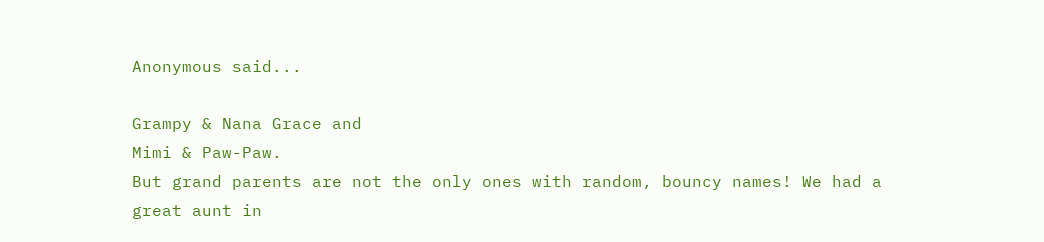Anonymous said...

Grampy & Nana Grace and
Mimi & Paw-Paw.
But grand parents are not the only ones with random, bouncy names! We had a great aunt in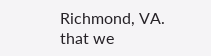Richmond, VA. that we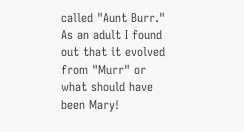called "Aunt Burr." As an adult I found out that it evolved from "Murr" or what should have been Mary!